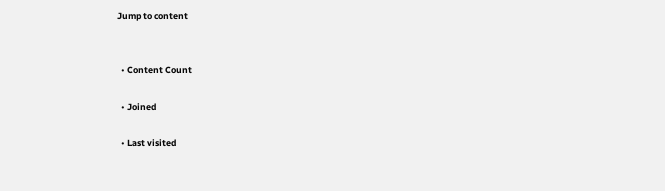Jump to content


  • Content Count

  • Joined

  • Last visited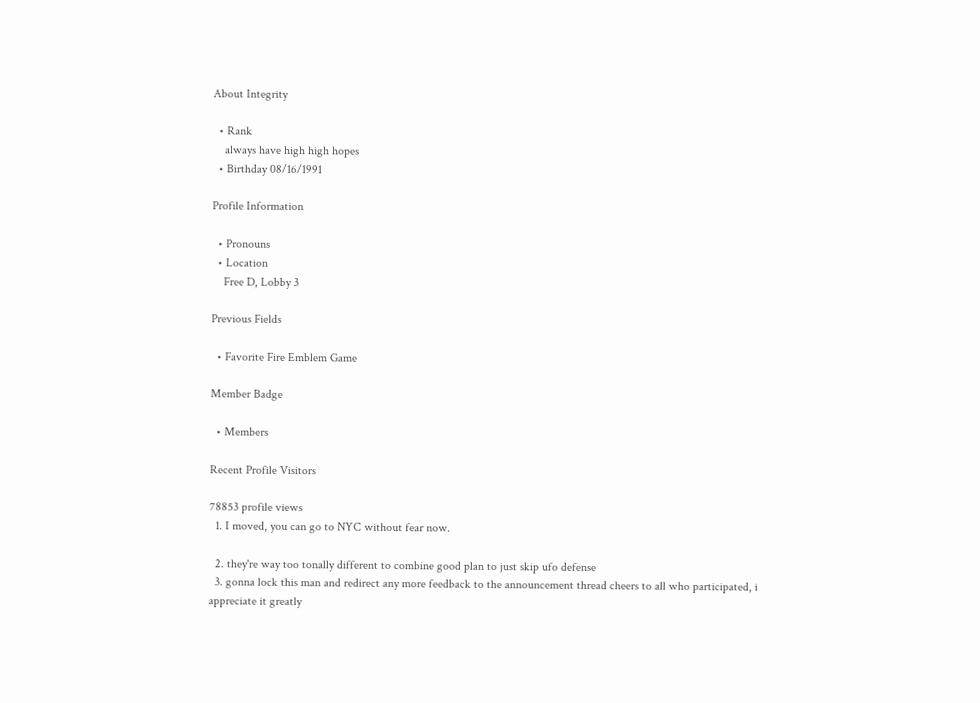About Integrity

  • Rank
    always have high high hopes
  • Birthday 08/16/1991

Profile Information

  • Pronouns
  • Location
    Free D, Lobby 3

Previous Fields

  • Favorite Fire Emblem Game

Member Badge

  • Members

Recent Profile Visitors

78853 profile views
  1. I moved, you can go to NYC without fear now.

  2. they're way too tonally different to combine good plan to just skip ufo defense
  3. gonna lock this man and redirect any more feedback to the announcement thread cheers to all who participated, i appreciate it greatly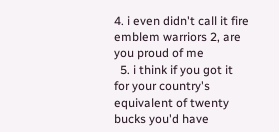4. i even didn't call it fire emblem warriors 2, are you proud of me
  5. i think if you got it for your country's equivalent of twenty bucks you'd have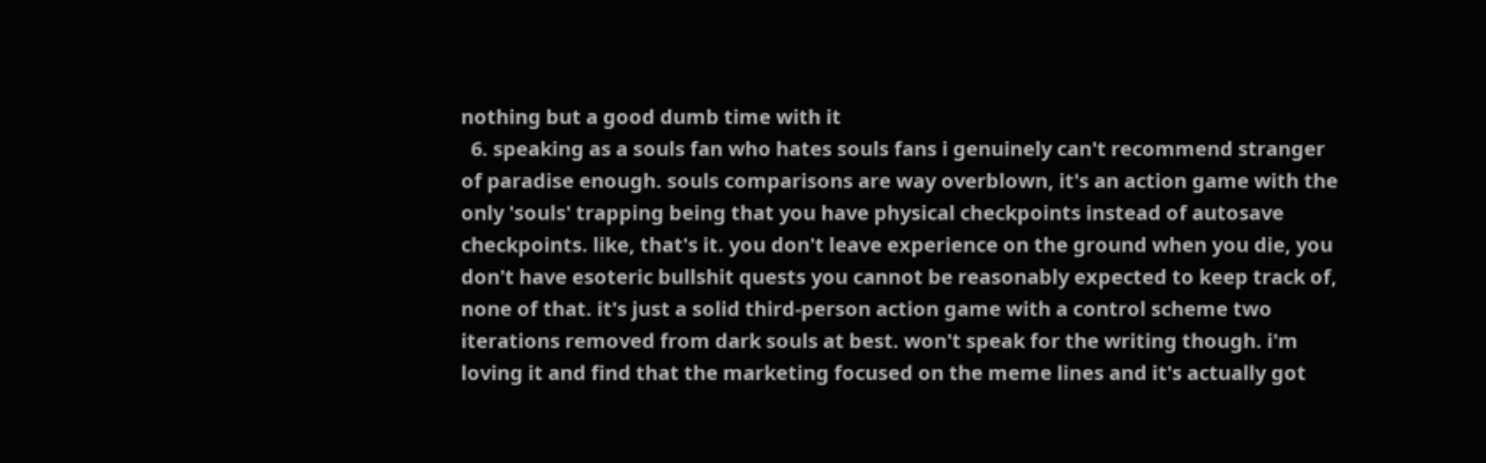nothing but a good dumb time with it
  6. speaking as a souls fan who hates souls fans i genuinely can't recommend stranger of paradise enough. souls comparisons are way overblown, it's an action game with the only 'souls' trapping being that you have physical checkpoints instead of autosave checkpoints. like, that's it. you don't leave experience on the ground when you die, you don't have esoteric bullshit quests you cannot be reasonably expected to keep track of, none of that. it's just a solid third-person action game with a control scheme two iterations removed from dark souls at best. won't speak for the writing though. i'm loving it and find that the marketing focused on the meme lines and it's actually got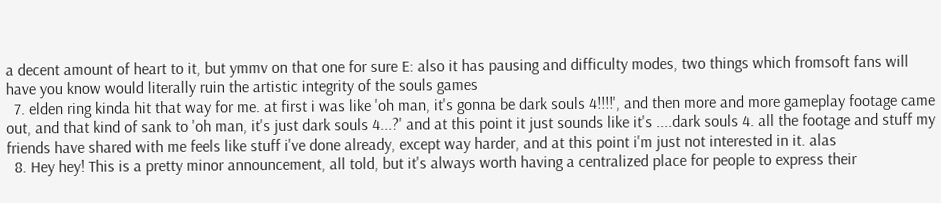a decent amount of heart to it, but ymmv on that one for sure E: also it has pausing and difficulty modes, two things which fromsoft fans will have you know would literally ruin the artistic integrity of the souls games
  7. elden ring kinda hit that way for me. at first i was like 'oh man, it's gonna be dark souls 4!!!!', and then more and more gameplay footage came out, and that kind of sank to 'oh man, it's just dark souls 4...?' and at this point it just sounds like it's ....dark souls 4. all the footage and stuff my friends have shared with me feels like stuff i've done already, except way harder, and at this point i'm just not interested in it. alas
  8. Hey hey! This is a pretty minor announcement, all told, but it's always worth having a centralized place for people to express their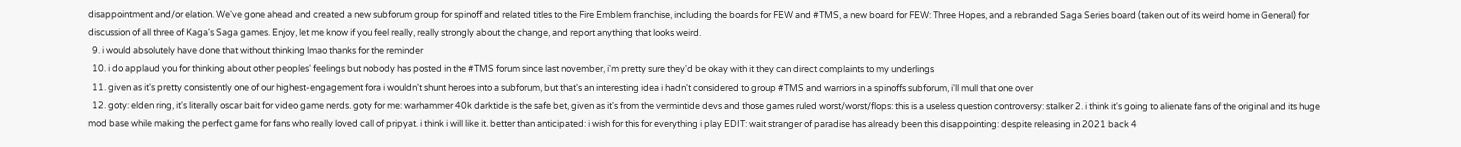disappointment and/or elation. We've gone ahead and created a new subforum group for spinoff and related titles to the Fire Emblem franchise, including the boards for FEW and #TMS, a new board for FEW: Three Hopes, and a rebranded Saga Series board (taken out of its weird home in General) for discussion of all three of Kaga's Saga games. Enjoy, let me know if you feel really, really strongly about the change, and report anything that looks weird.
  9. i would absolutely have done that without thinking lmao thanks for the reminder
  10. i do applaud you for thinking about other peoples' feelings but nobody has posted in the #TMS forum since last november, i'm pretty sure they'd be okay with it they can direct complaints to my underlings
  11. given as it's pretty consistently one of our highest-engagement fora i wouldn't shunt heroes into a subforum, but that's an interesting idea i hadn't considered to group #TMS and warriors in a spinoffs subforum, i'll mull that one over
  12. goty: elden ring, it's literally oscar bait for video game nerds. goty for me: warhammer 40k darktide is the safe bet, given as it's from the vermintide devs and those games ruled worst/worst/flops: this is a useless question controversy: stalker 2. i think it's going to alienate fans of the original and its huge mod base while making the perfect game for fans who really loved call of pripyat. i think i will like it. better than anticipated: i wish for this for everything i play EDIT: wait stranger of paradise has already been this disappointing: despite releasing in 2021 back 4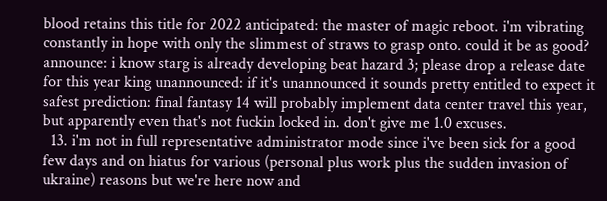blood retains this title for 2022 anticipated: the master of magic reboot. i'm vibrating constantly in hope with only the slimmest of straws to grasp onto. could it be as good? announce: i know starg is already developing beat hazard 3; please drop a release date for this year king unannounced: if it's unannounced it sounds pretty entitled to expect it safest prediction: final fantasy 14 will probably implement data center travel this year, but apparently even that's not fuckin locked in. don't give me 1.0 excuses.
  13. i'm not in full representative administrator mode since i've been sick for a good few days and on hiatus for various (personal plus work plus the sudden invasion of ukraine) reasons but we're here now and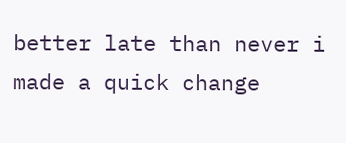better late than never i made a quick change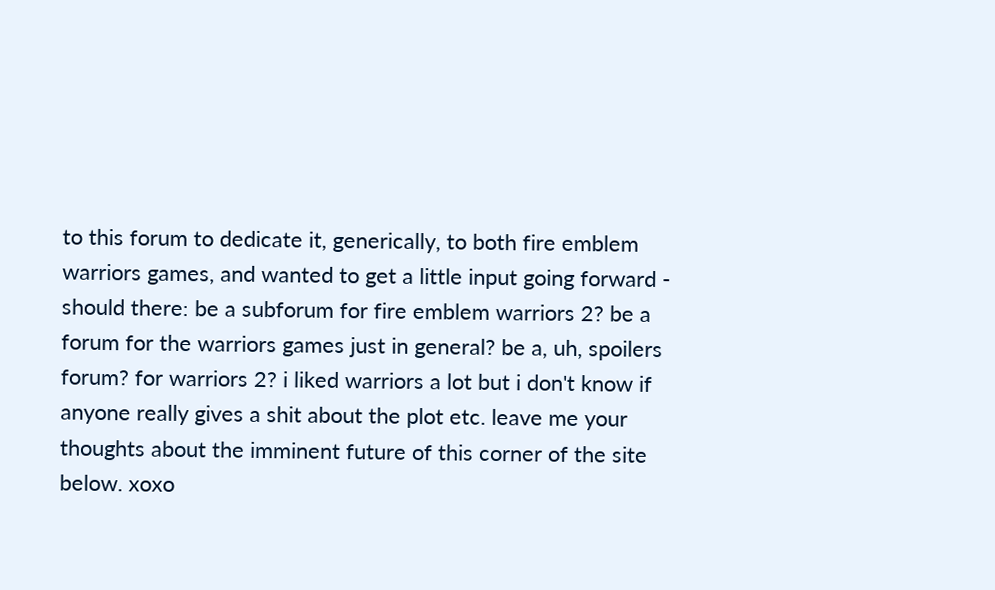to this forum to dedicate it, generically, to both fire emblem warriors games, and wanted to get a little input going forward - should there: be a subforum for fire emblem warriors 2? be a forum for the warriors games just in general? be a, uh, spoilers forum? for warriors 2? i liked warriors a lot but i don't know if anyone really gives a shit about the plot etc. leave me your thoughts about the imminent future of this corner of the site below. xoxo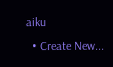aiku
  • Create New...